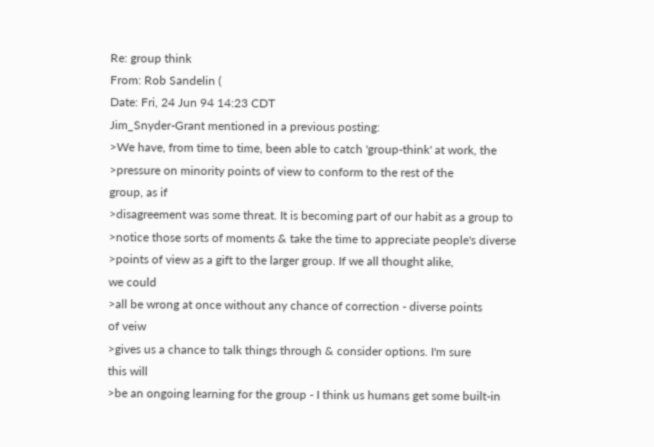Re: group think
From: Rob Sandelin (
Date: Fri, 24 Jun 94 14:23 CDT
Jim_Snyder-Grant mentioned in a previous posting:
>We have, from time to time, been able to catch 'group-think' at work, the
>pressure on minority points of view to conform to the rest of the
group, as if
>disagreement was some threat. It is becoming part of our habit as a group to
>notice those sorts of moments & take the time to appreciate people's diverse
>points of view as a gift to the larger group. If we all thought alike,
we could
>all be wrong at once without any chance of correction - diverse points
of veiw
>gives us a chance to talk things through & consider options. I'm sure
this will
>be an ongoing learning for the group - I think us humans get some built-in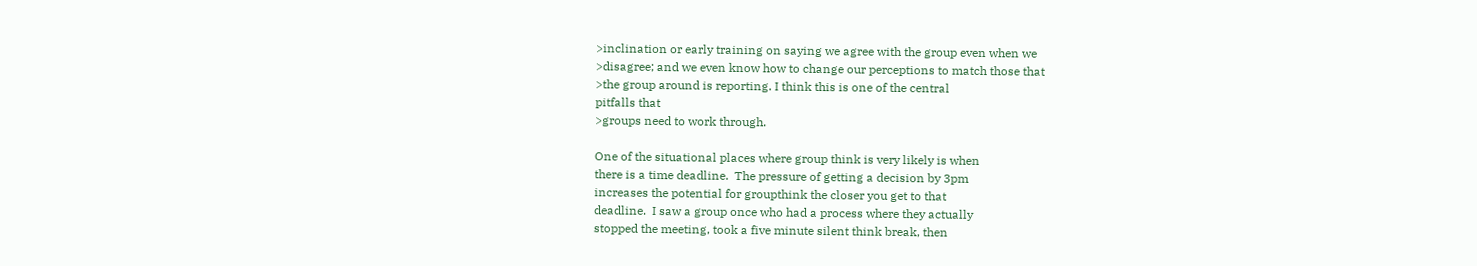>inclination or early training on saying we agree with the group even when we
>disagree; and we even know how to change our perceptions to match those that
>the group around is reporting. I think this is one of the central
pitfalls that
>groups need to work through.

One of the situational places where group think is very likely is when
there is a time deadline.  The pressure of getting a decision by 3pm
increases the potential for groupthink the closer you get to that
deadline.  I saw a group once who had a process where they actually
stopped the meeting, took a five minute silent think break, then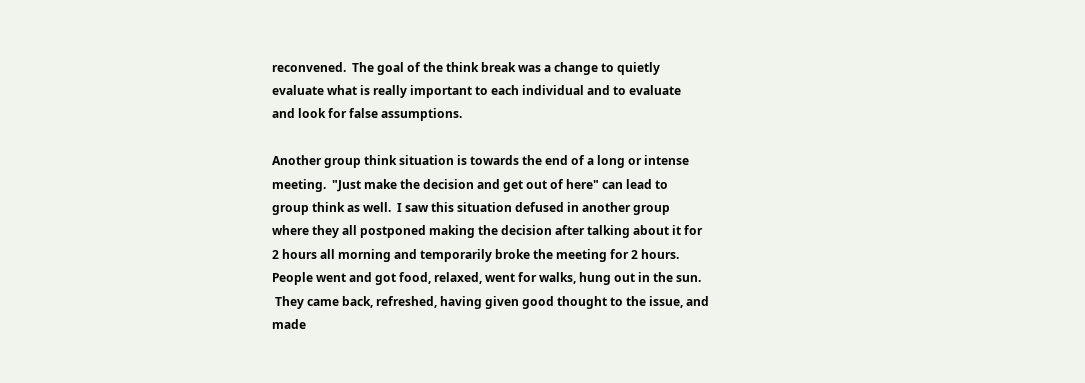reconvened.  The goal of the think break was a change to quietly
evaluate what is really important to each individual and to evaluate
and look for false assumptions.

Another group think situation is towards the end of a long or intense
meeting.  "Just make the decision and get out of here" can lead to
group think as well.  I saw this situation defused in another group
where they all postponed making the decision after talking about it for
2 hours all morning and temporarily broke the meeting for 2 hours.
People went and got food, relaxed, went for walks, hung out in the sun.
 They came back, refreshed, having given good thought to the issue, and
made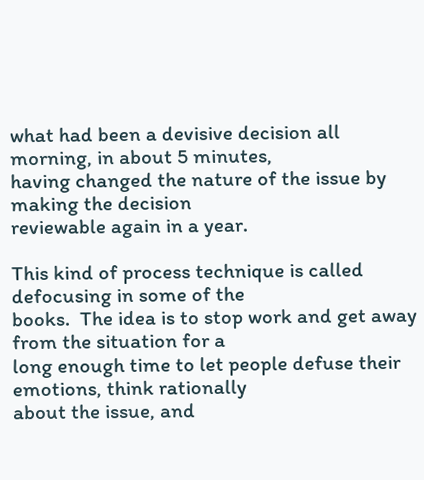what had been a devisive decision all morning, in about 5 minutes,
having changed the nature of the issue by making the decision
reviewable again in a year.

This kind of process technique is called defocusing in some of the
books.  The idea is to stop work and get away from the situation for a
long enough time to let people defuse their emotions, think rationally
about the issue, and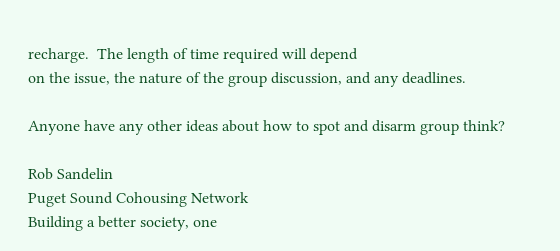recharge.  The length of time required will depend
on the issue, the nature of the group discussion, and any deadlines.

Anyone have any other ideas about how to spot and disarm group think?

Rob Sandelin
Puget Sound Cohousing Network
Building a better society, one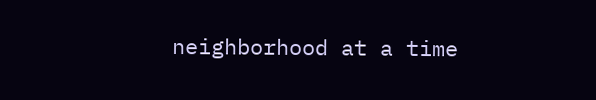neighborhood at a time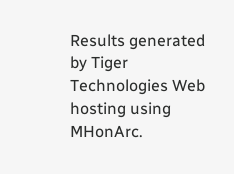Results generated by Tiger Technologies Web hosting using MHonArc.